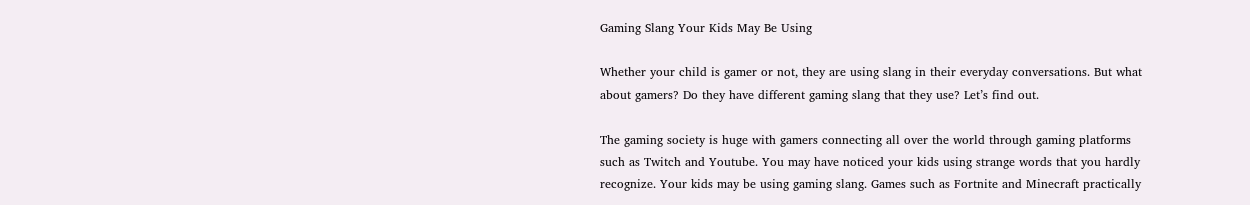Gaming Slang Your Kids May Be Using

Whether your child is gamer or not, they are using slang in their everyday conversations. But what about gamers? Do they have different gaming slang that they use? Let’s find out.

The gaming society is huge with gamers connecting all over the world through gaming platforms such as Twitch and Youtube. You may have noticed your kids using strange words that you hardly recognize. Your kids may be using gaming slang. Games such as Fortnite and Minecraft practically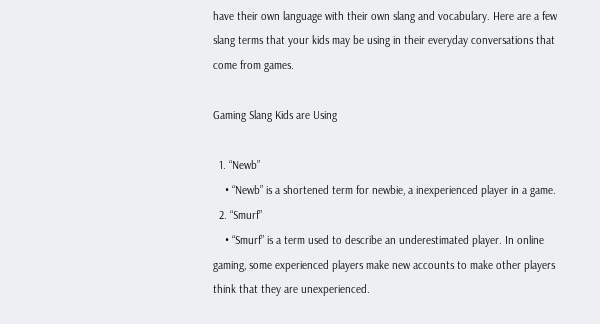have their own language with their own slang and vocabulary. Here are a few slang terms that your kids may be using in their everyday conversations that come from games.

Gaming Slang Kids are Using

  1. “Newb”
    • “Newb” is a shortened term for newbie, a inexperienced player in a game.
  2. “Smurf”
    • “Smurf” is a term used to describe an underestimated player. In online gaming, some experienced players make new accounts to make other players think that they are unexperienced.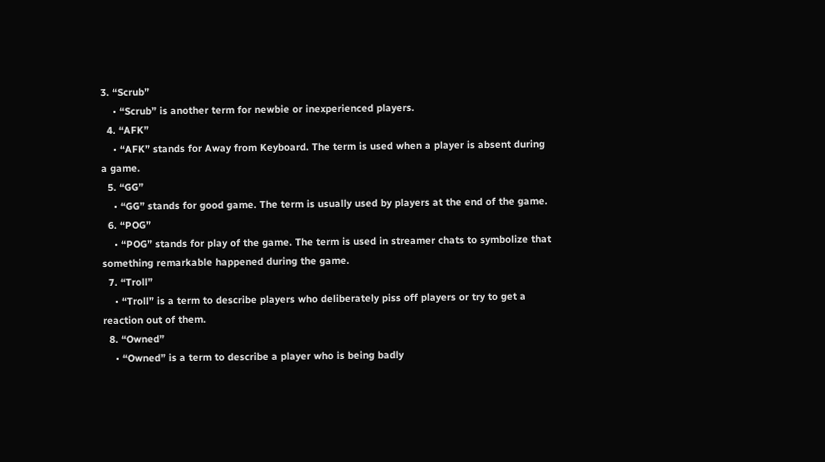3. “Scrub”
    • “Scrub” is another term for newbie or inexperienced players.
  4. “AFK”
    • “AFK” stands for Away from Keyboard. The term is used when a player is absent during a game.
  5. “GG”
    • “GG” stands for good game. The term is usually used by players at the end of the game.
  6. “POG”
    • “POG” stands for play of the game. The term is used in streamer chats to symbolize that something remarkable happened during the game.
  7. “Troll”
    • “Troll” is a term to describe players who deliberately piss off players or try to get a reaction out of them.
  8. “Owned”
    • “Owned” is a term to describe a player who is being badly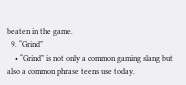beaten in the game.
  9. “Grind”
    • “Grind” is not only a common gaming slang but also a common phrase teens use today.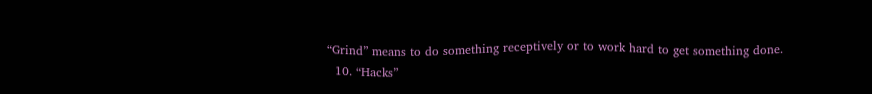“Grind” means to do something receptively or to work hard to get something done.
  10. “Hacks”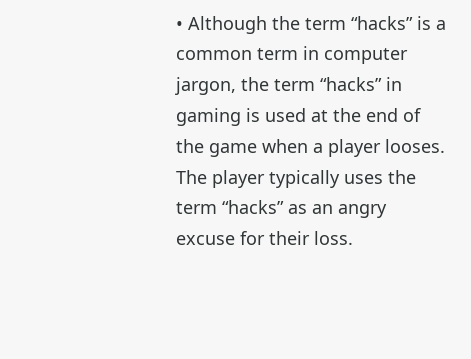• Although the term “hacks” is a common term in computer jargon, the term “hacks” in gaming is used at the end of the game when a player looses. The player typically uses the term “hacks” as an angry excuse for their loss.